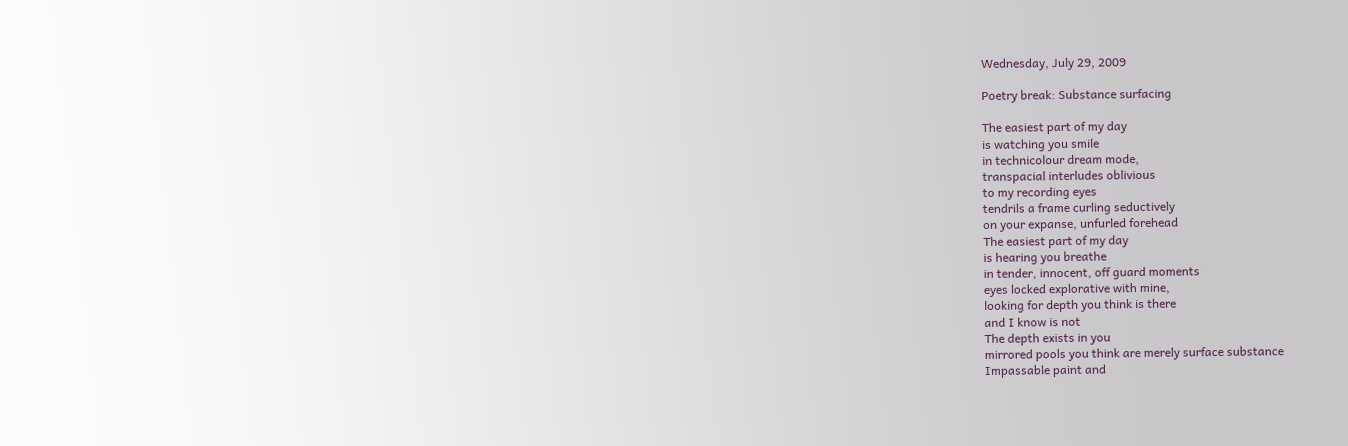Wednesday, July 29, 2009

Poetry break: Substance surfacing

The easiest part of my day
is watching you smile
in technicolour dream mode,
transpacial interludes oblivious
to my recording eyes
tendrils a frame curling seductively
on your expanse, unfurled forehead
The easiest part of my day
is hearing you breathe
in tender, innocent, off guard moments
eyes locked explorative with mine,
looking for depth you think is there
and I know is not
The depth exists in you
mirrored pools you think are merely surface substance
Impassable paint and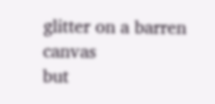glitter on a barren canvas
but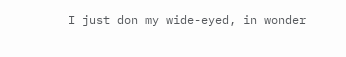I just don my wide-eyed, in wonder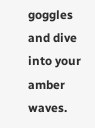goggles
and dive into your amber waves.